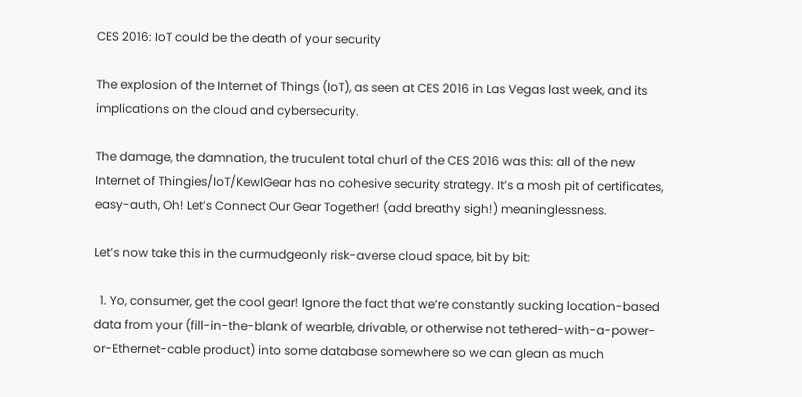CES 2016: IoT could be the death of your security

The explosion of the Internet of Things (IoT), as seen at CES 2016 in Las Vegas last week, and its implications on the cloud and cybersecurity.

The damage, the damnation, the truculent total churl of the CES 2016 was this: all of the new Internet of Thingies/IoT/KewlGear has no cohesive security strategy. It’s a mosh pit of certificates, easy-auth, Oh! Let’s Connect Our Gear Together! (add breathy sigh!) meaninglessness.

Let’s now take this in the curmudgeonly risk-averse cloud space, bit by bit:

  1. Yo, consumer, get the cool gear! Ignore the fact that we’re constantly sucking location-based data from your (fill-in-the-blank of wearble, drivable, or otherwise not tethered-with-a-power-or-Ethernet-cable product) into some database somewhere so we can glean as much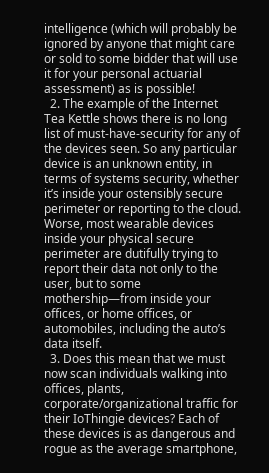intelligence (which will probably be ignored by anyone that might care or sold to some bidder that will use it for your personal actuarial assessment) as is possible!
  2. The example of the Internet Tea Kettle shows there is no long list of must-have-security for any of the devices seen. So any particular device is an unknown entity, in terms of systems security, whether it’s inside your ostensibly secure perimeter or reporting to the cloud. Worse, most wearable devices inside your physical secure perimeter are dutifully trying to report their data not only to the user, but to some mothership—from inside your offices, or home offices, or automobiles, including the auto’s data itself.
  3. Does this mean that we must now scan individuals walking into offices, plants, corporate/organizational traffic for their IoThingie devices? Each of these devices is as dangerous and rogue as the average smartphone,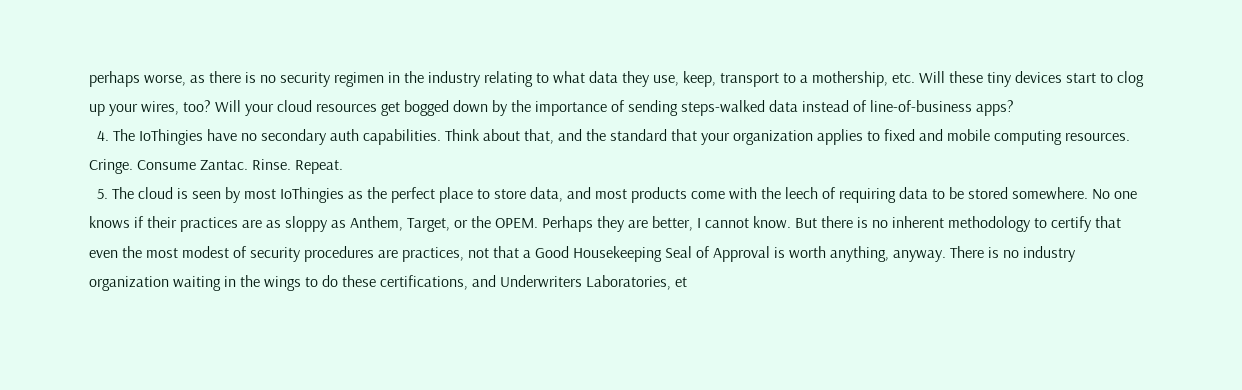perhaps worse, as there is no security regimen in the industry relating to what data they use, keep, transport to a mothership, etc. Will these tiny devices start to clog up your wires, too? Will your cloud resources get bogged down by the importance of sending steps-walked data instead of line-of-business apps?
  4. The IoThingies have no secondary auth capabilities. Think about that, and the standard that your organization applies to fixed and mobile computing resources. Cringe. Consume Zantac. Rinse. Repeat.
  5. The cloud is seen by most IoThingies as the perfect place to store data, and most products come with the leech of requiring data to be stored somewhere. No one knows if their practices are as sloppy as Anthem, Target, or the OPEM. Perhaps they are better, I cannot know. But there is no inherent methodology to certify that even the most modest of security procedures are practices, not that a Good Housekeeping Seal of Approval is worth anything, anyway. There is no industry organization waiting in the wings to do these certifications, and Underwriters Laboratories, et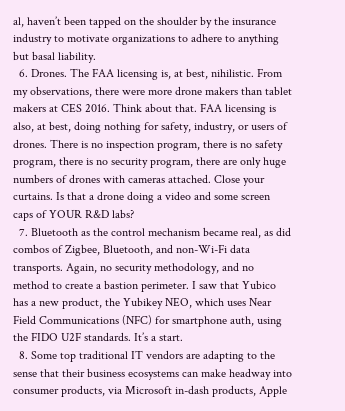al, haven’t been tapped on the shoulder by the insurance industry to motivate organizations to adhere to anything but basal liability.
  6. Drones. The FAA licensing is, at best, nihilistic. From my observations, there were more drone makers than tablet makers at CES 2016. Think about that. FAA licensing is also, at best, doing nothing for safety, industry, or users of drones. There is no inspection program, there is no safety program, there is no security program, there are only huge numbers of drones with cameras attached. Close your curtains. Is that a drone doing a video and some screen caps of YOUR R&D labs?
  7. Bluetooth as the control mechanism became real, as did combos of Zigbee, Bluetooth, and non-Wi-Fi data transports. Again, no security methodology, and no method to create a bastion perimeter. I saw that Yubico has a new product, the Yubikey NEO, which uses Near Field Communications (NFC) for smartphone auth, using the FIDO U2F standards. It’s a start.
  8. Some top traditional IT vendors are adapting to the sense that their business ecosystems can make headway into consumer products, via Microsoft in-dash products, Apple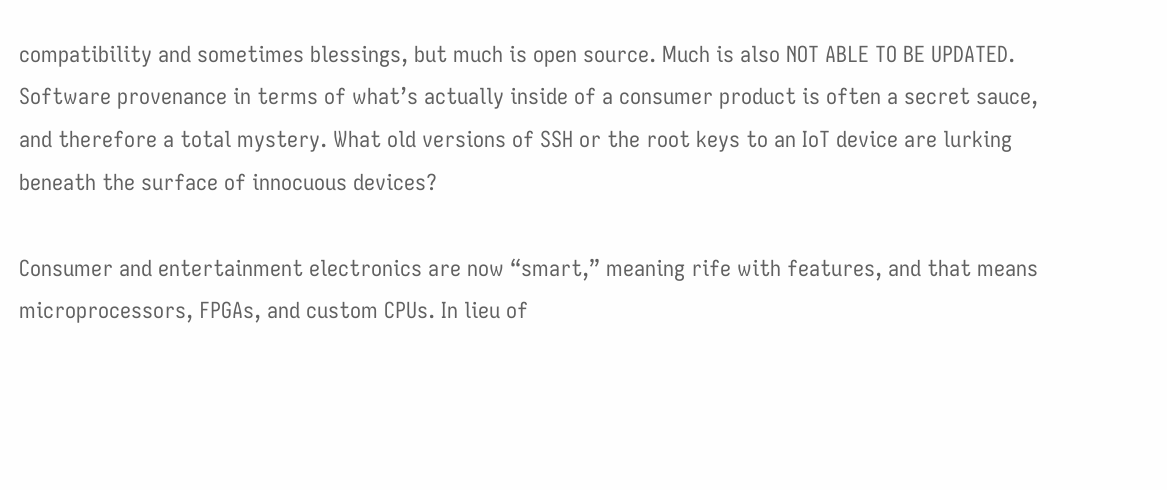compatibility and sometimes blessings, but much is open source. Much is also NOT ABLE TO BE UPDATED. Software provenance in terms of what’s actually inside of a consumer product is often a secret sauce, and therefore a total mystery. What old versions of SSH or the root keys to an IoT device are lurking beneath the surface of innocuous devices?

Consumer and entertainment electronics are now “smart,” meaning rife with features, and that means microprocessors, FPGAs, and custom CPUs. In lieu of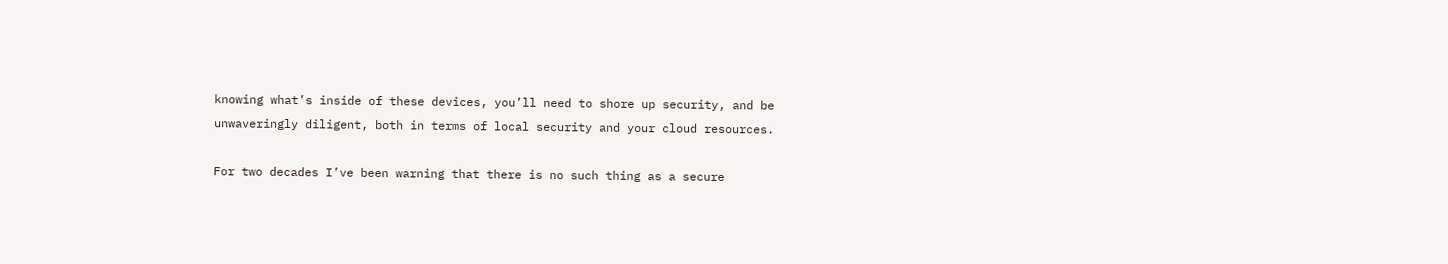knowing what’s inside of these devices, you’ll need to shore up security, and be unwaveringly diligent, both in terms of local security and your cloud resources.

For two decades I’ve been warning that there is no such thing as a secure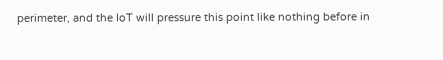perimeter, and the IoT will pressure this point like nothing before in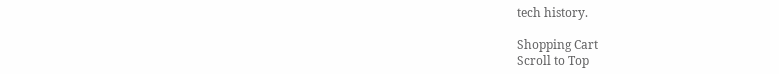tech history.

Shopping Cart
Scroll to Top